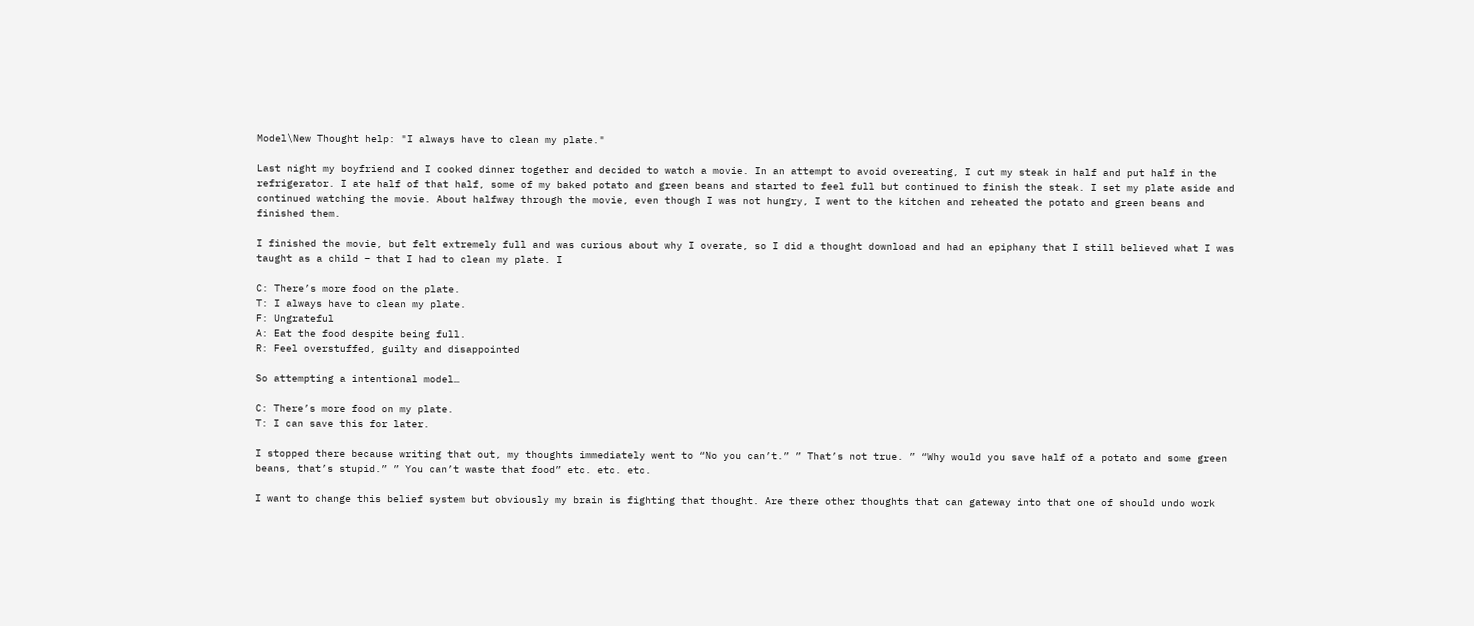Model\New Thought help: "I always have to clean my plate."

Last night my boyfriend and I cooked dinner together and decided to watch a movie. In an attempt to avoid overeating, I cut my steak in half and put half in the refrigerator. I ate half of that half, some of my baked potato and green beans and started to feel full but continued to finish the steak. I set my plate aside and continued watching the movie. About halfway through the movie, even though I was not hungry, I went to the kitchen and reheated the potato and green beans and finished them.

I finished the movie, but felt extremely full and was curious about why I overate, so I did a thought download and had an epiphany that I still believed what I was taught as a child – that I had to clean my plate. I

C: There’s more food on the plate.
T: I always have to clean my plate.
F: Ungrateful
A: Eat the food despite being full.
R: Feel overstuffed, guilty and disappointed

So attempting a intentional model…

C: There’s more food on my plate.
T: I can save this for later.

I stopped there because writing that out, my thoughts immediately went to “No you can’t.” ” That’s not true. ” “Why would you save half of a potato and some green beans, that’s stupid.” ” You can’t waste that food” etc. etc. etc.

I want to change this belief system but obviously my brain is fighting that thought. Are there other thoughts that can gateway into that one of should undo work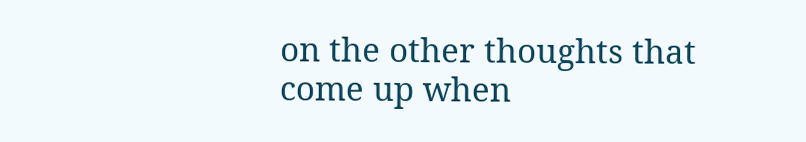on the other thoughts that come up when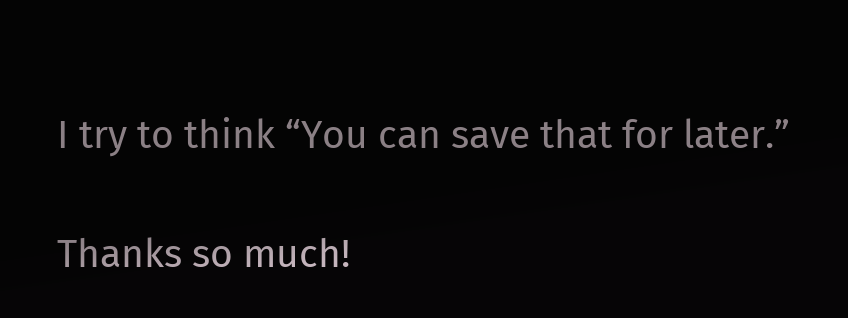I try to think “You can save that for later.”

Thanks so much!